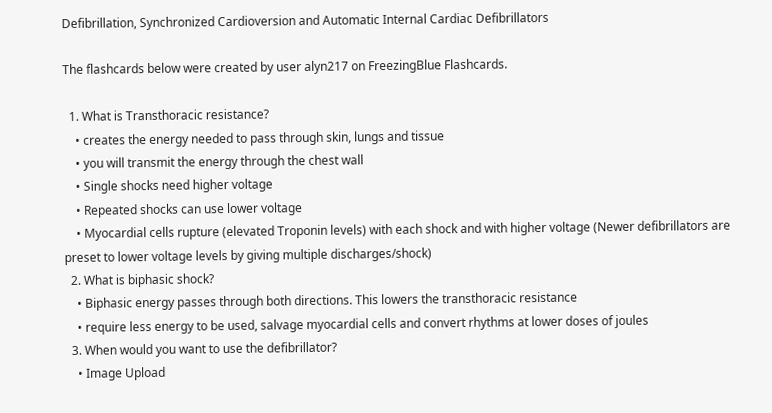Defibrillation, Synchronized Cardioversion and Automatic Internal Cardiac Defibrillators

The flashcards below were created by user alyn217 on FreezingBlue Flashcards.

  1. What is Transthoracic resistance?
    • creates the energy needed to pass through skin, lungs and tissue
    • you will transmit the energy through the chest wall
    • Single shocks need higher voltage
    • Repeated shocks can use lower voltage
    • Myocardial cells rupture (elevated Troponin levels) with each shock and with higher voltage (Newer defibrillators are preset to lower voltage levels by giving multiple discharges/shock)
  2. What is biphasic shock?
    • Biphasic energy passes through both directions. This lowers the transthoracic resistance
    • require less energy to be used, salvage myocardial cells and convert rhythms at lower doses of joules
  3. When would you want to use the defibrillator?
    • Image Upload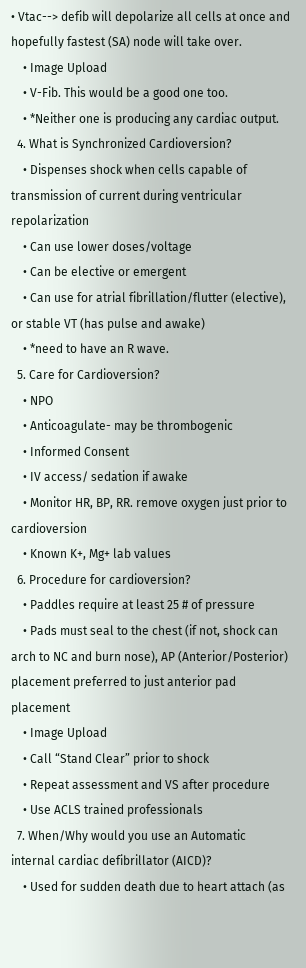• Vtac--> defib will depolarize all cells at once and hopefully fastest (SA) node will take over.
    • Image Upload
    • V-Fib. This would be a good one too.
    • *Neither one is producing any cardiac output.
  4. What is Synchronized Cardioversion?
    • Dispenses shock when cells capable of transmission of current during ventricular repolarization
    • Can use lower doses/voltage
    • Can be elective or emergent
    • Can use for atrial fibrillation/flutter (elective), or stable VT (has pulse and awake)
    • *need to have an R wave.
  5. Care for Cardioversion?
    • NPO
    • Anticoagulate- may be thrombogenic
    • Informed Consent
    • IV access/ sedation if awake
    • Monitor HR, BP, RR. remove oxygen just prior to cardioversion
    • Known K+, Mg+ lab values
  6. Procedure for cardioversion?
    • Paddles require at least 25 # of pressure
    • Pads must seal to the chest (if not, shock can arch to NC and burn nose), AP (Anterior/Posterior) placement preferred to just anterior pad placement
    • Image Upload
    • Call “Stand Clear” prior to shock
    • Repeat assessment and VS after procedure
    • Use ACLS trained professionals
  7. When/Why would you use an Automatic internal cardiac defibrillator (AICD)?
    • Used for sudden death due to heart attach (as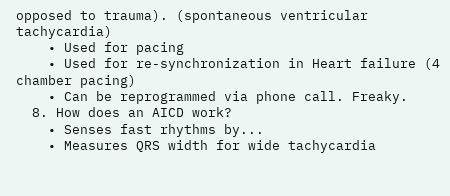opposed to trauma). (spontaneous ventricular tachycardia)
    • Used for pacing
    • Used for re-synchronization in Heart failure (4 chamber pacing)
    • Can be reprogrammed via phone call. Freaky.
  8. How does an AICD work?
    • Senses fast rhythms by...
    • Measures QRS width for wide tachycardia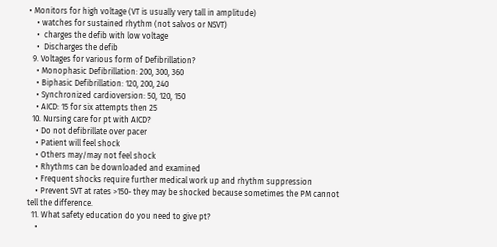• Monitors for high voltage (VT is usually very tall in amplitude)
    • watches for sustained rhythm (not salvos or NSVT)
    •  charges the defib with low voltage
    •  Discharges the defib
  9. Voltages for various form of Defibrillation?
    • Monophasic Defibrillation: 200, 300, 360
    • Biphasic Defibrillation: 120, 200, 240
    • Synchronized cardioversion: 50, 120, 150
    • AICD: 15 for six attempts then 25
  10. Nursing care for pt with AICD?
    • Do not defibrillate over pacer
    • Patient will feel shock
    • Others may/may not feel shock
    • Rhythms can be downloaded and examined
    • Frequent shocks require further medical work up and rhythm suppression
    • Prevent SVT at rates >150- they may be shocked because sometimes the PM cannot tell the difference.
  11. What safety education do you need to give pt?
    •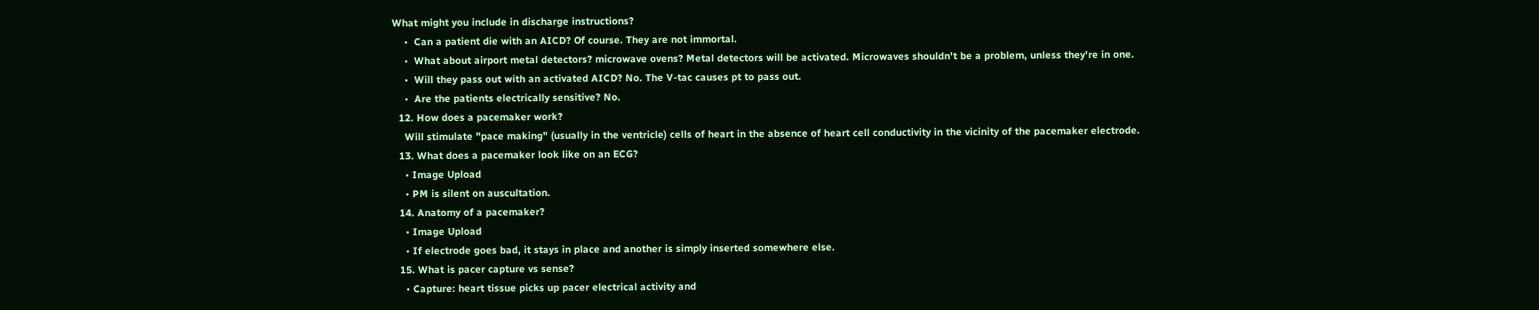What might you include in discharge instructions?
    •  Can a patient die with an AICD? Of course. They are not immortal.
    •  What about airport metal detectors? microwave ovens? Metal detectors will be activated. Microwaves shouldn't be a problem, unless they're in one.
    •  Will they pass out with an activated AICD? No. The V-tac causes pt to pass out.
    •  Are the patients electrically sensitive? No.
  12. How does a pacemaker work?
    Will stimulate "pace making" (usually in the ventricle) cells of heart in the absence of heart cell conductivity in the vicinity of the pacemaker electrode.
  13. What does a pacemaker look like on an ECG?
    • Image Upload
    • PM is silent on auscultation.
  14. Anatomy of a pacemaker?
    • Image Upload
    • If electrode goes bad, it stays in place and another is simply inserted somewhere else.
  15. What is pacer capture vs sense?
    • Capture: heart tissue picks up pacer electrical activity and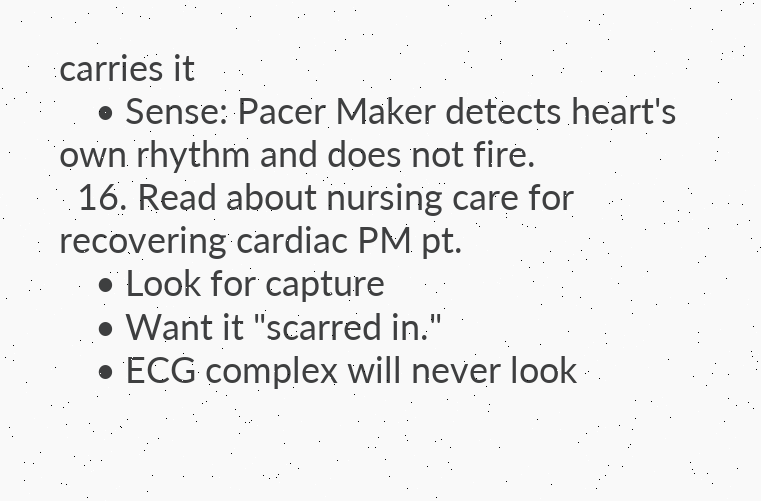carries it
    • Sense: Pacer Maker detects heart's own rhythm and does not fire.
  16. Read about nursing care for recovering cardiac PM pt.
    • Look for capture
    • Want it "scarred in."
    • ECG complex will never look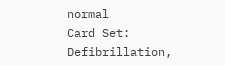normal
Card Set:
Defibrillation,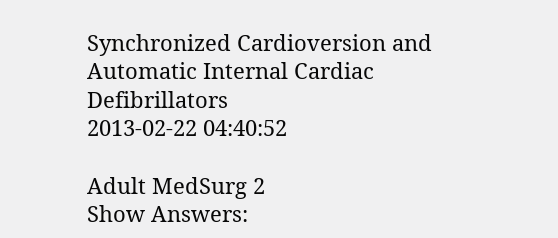Synchronized Cardioversion and Automatic Internal Cardiac Defibrillators
2013-02-22 04:40:52

Adult MedSurg 2
Show Answers: